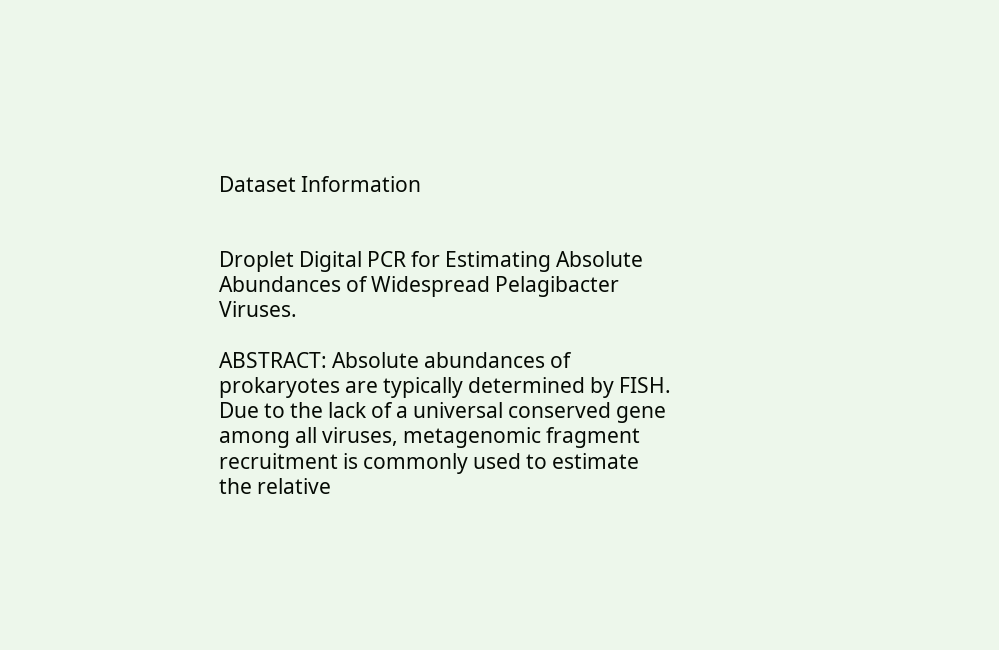Dataset Information


Droplet Digital PCR for Estimating Absolute Abundances of Widespread Pelagibacter Viruses.

ABSTRACT: Absolute abundances of prokaryotes are typically determined by FISH. Due to the lack of a universal conserved gene among all viruses, metagenomic fragment recruitment is commonly used to estimate the relative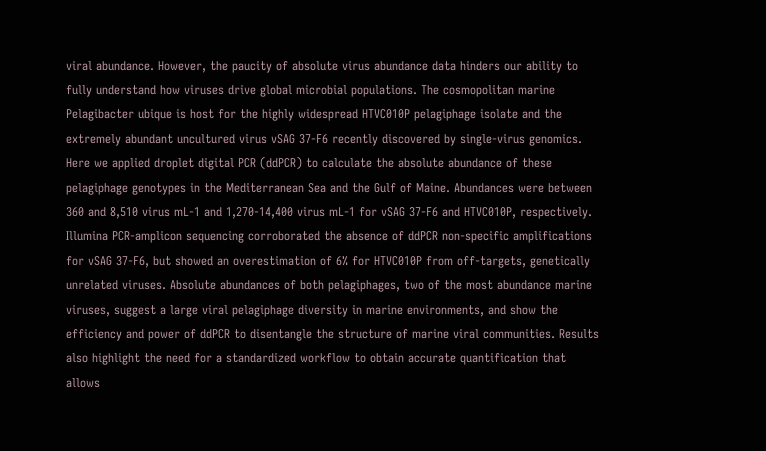viral abundance. However, the paucity of absolute virus abundance data hinders our ability to fully understand how viruses drive global microbial populations. The cosmopolitan marine Pelagibacter ubique is host for the highly widespread HTVC010P pelagiphage isolate and the extremely abundant uncultured virus vSAG 37-F6 recently discovered by single-virus genomics. Here we applied droplet digital PCR (ddPCR) to calculate the absolute abundance of these pelagiphage genotypes in the Mediterranean Sea and the Gulf of Maine. Abundances were between 360 and 8,510 virus mL-1 and 1,270-14,400 virus mL-1 for vSAG 37-F6 and HTVC010P, respectively. Illumina PCR-amplicon sequencing corroborated the absence of ddPCR non-specific amplifications for vSAG 37-F6, but showed an overestimation of 6% for HTVC010P from off-targets, genetically unrelated viruses. Absolute abundances of both pelagiphages, two of the most abundance marine viruses, suggest a large viral pelagiphage diversity in marine environments, and show the efficiency and power of ddPCR to disentangle the structure of marine viral communities. Results also highlight the need for a standardized workflow to obtain accurate quantification that allows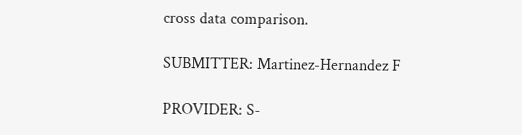cross data comparison.

SUBMITTER: Martinez-Hernandez F

PROVIDER: S-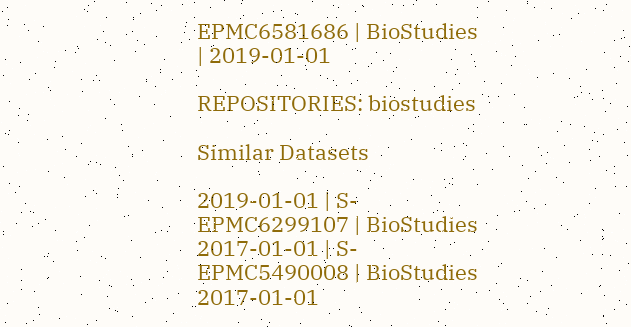EPMC6581686 | BioStudies | 2019-01-01

REPOSITORIES: biostudies

Similar Datasets

2019-01-01 | S-EPMC6299107 | BioStudies
2017-01-01 | S-EPMC5490008 | BioStudies
2017-01-01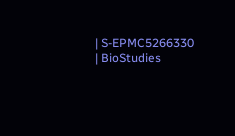| S-EPMC5266330 | BioStudies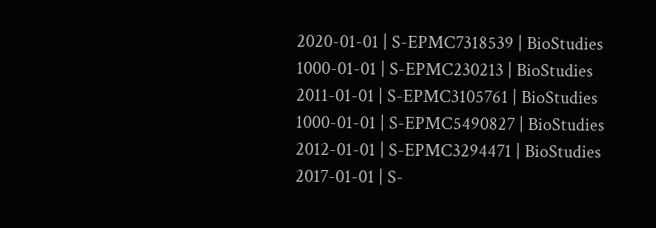2020-01-01 | S-EPMC7318539 | BioStudies
1000-01-01 | S-EPMC230213 | BioStudies
2011-01-01 | S-EPMC3105761 | BioStudies
1000-01-01 | S-EPMC5490827 | BioStudies
2012-01-01 | S-EPMC3294471 | BioStudies
2017-01-01 | S-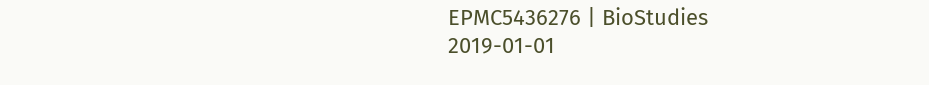EPMC5436276 | BioStudies
2019-01-01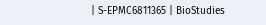| S-EPMC6811365 | BioStudies